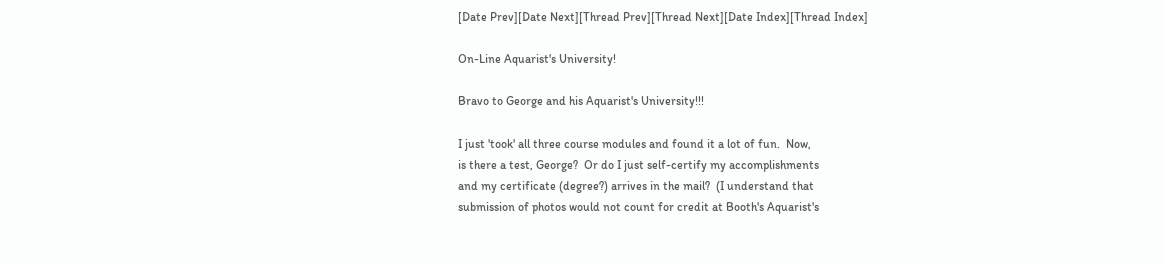[Date Prev][Date Next][Thread Prev][Thread Next][Date Index][Thread Index]

On-Line Aquarist's University!

Bravo to George and his Aquarist's University!!!

I just 'took' all three course modules and found it a lot of fun.  Now,
is there a test, George?  Or do I just self-certify my accomplishments
and my certificate (degree?) arrives in the mail?  (I understand that
submission of photos would not count for credit at Booth's Aquarist's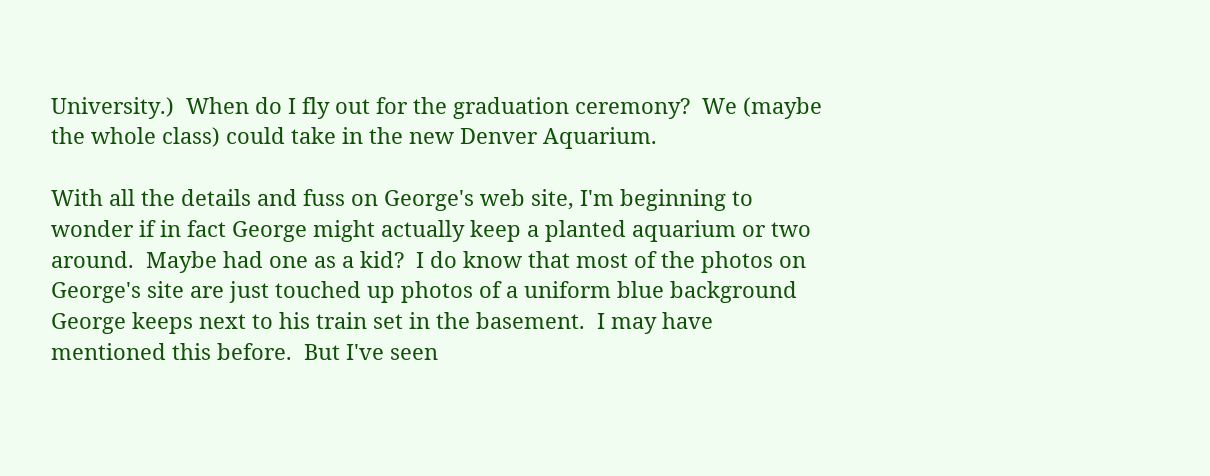University.)  When do I fly out for the graduation ceremony?  We (maybe
the whole class) could take in the new Denver Aquarium.

With all the details and fuss on George's web site, I'm beginning to
wonder if in fact George might actually keep a planted aquarium or two
around.  Maybe had one as a kid?  I do know that most of the photos on
George's site are just touched up photos of a uniform blue background
George keeps next to his train set in the basement.  I may have
mentioned this before.  But I've seen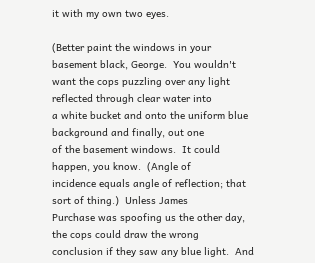it with my own two eyes.

(Better paint the windows in your basement black, George.  You wouldn't
want the cops puzzling over any light reflected through clear water into
a white bucket and onto the uniform blue background and finally, out one
of the basement windows.  It could happen, you know.  (Angle of
incidence equals angle of reflection; that sort of thing.)  Unless James
Purchase was spoofing us the other day, the cops could draw the wrong
conclusion if they saw any blue light.  And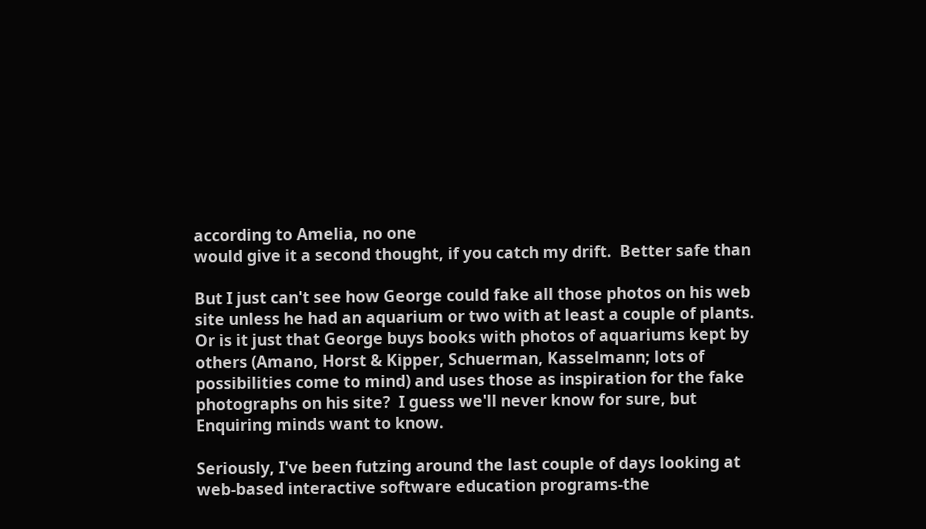according to Amelia, no one
would give it a second thought, if you catch my drift.  Better safe than

But I just can't see how George could fake all those photos on his web
site unless he had an aquarium or two with at least a couple of plants.
Or is it just that George buys books with photos of aquariums kept by
others (Amano, Horst & Kipper, Schuerman, Kasselmann; lots of
possibilities come to mind) and uses those as inspiration for the fake
photographs on his site?  I guess we'll never know for sure, but
Enquiring minds want to know.

Seriously, I've been futzing around the last couple of days looking at
web-based interactive software education programs-the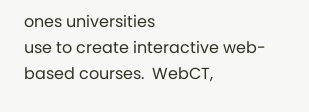ones universities
use to create interactive web-based courses.  WebCT,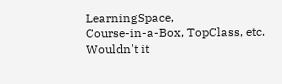LearningSpace,
Course-in-a-Box, TopClass, etc.  Wouldn't it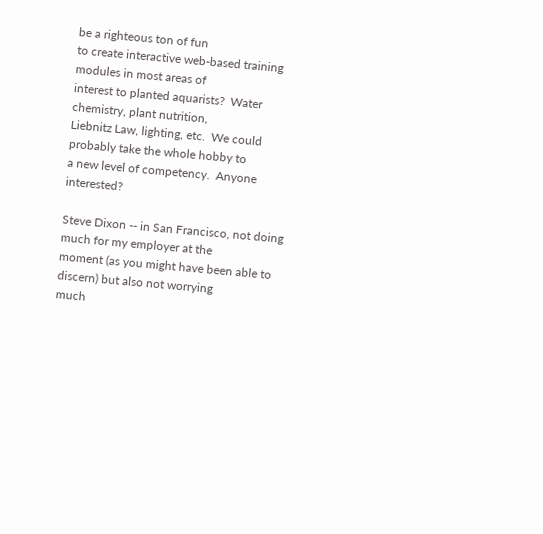be a righteous ton of fun
to create interactive web-based training modules in most areas of
interest to planted aquarists?  Water  chemistry, plant nutrition,
Liebnitz Law, lighting, etc.  We could probably take the whole hobby to
a new level of competency.  Anyone interested?

Steve Dixon -- in San Francisco, not doing much for my employer at the
moment (as you might have been able to discern) but also not worrying
much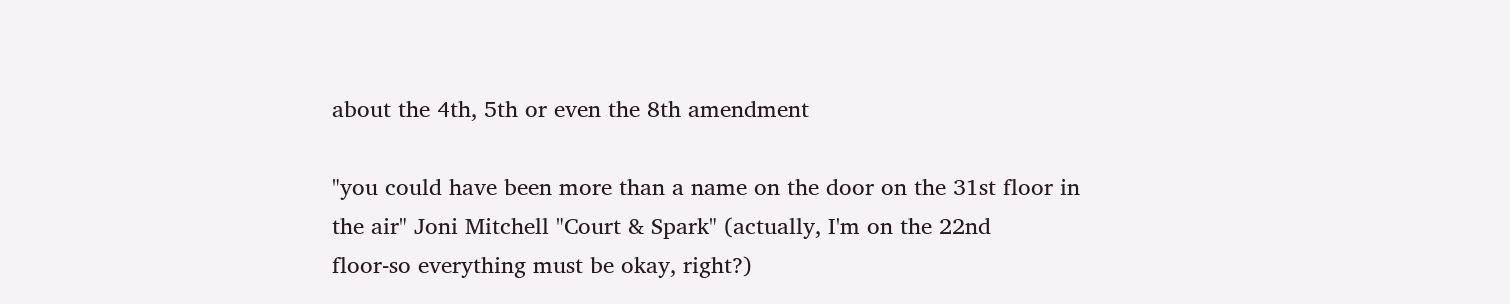about the 4th, 5th or even the 8th amendment

"you could have been more than a name on the door on the 31st floor in
the air" Joni Mitchell "Court & Spark" (actually, I'm on the 22nd
floor-so everything must be okay, right?)